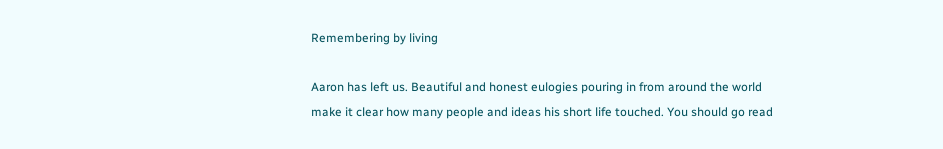Remembering by living

Aaron has left us. Beautiful and honest eulogies pouring in from around the world make it clear how many people and ideas his short life touched. You should go read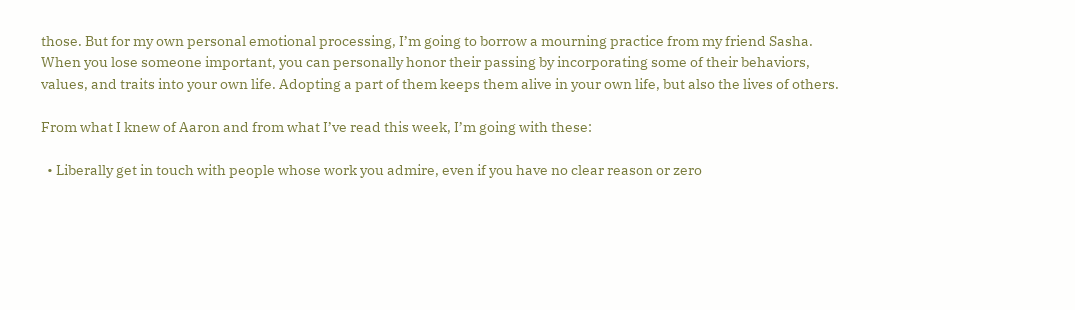those. But for my own personal emotional processing, I’m going to borrow a mourning practice from my friend Sasha. When you lose someone important, you can personally honor their passing by incorporating some of their behaviors, values, and traits into your own life. Adopting a part of them keeps them alive in your own life, but also the lives of others.

From what I knew of Aaron and from what I’ve read this week, I’m going with these:

  • Liberally get in touch with people whose work you admire, even if you have no clear reason or zero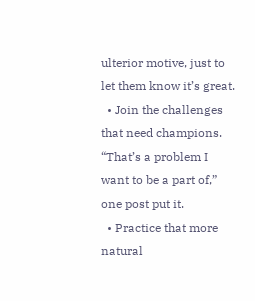ulterior motive, just to let them know it’s great.
  • Join the challenges that need champions. “That’s a problem I want to be a part of,” one post put it.
  • Practice that more natural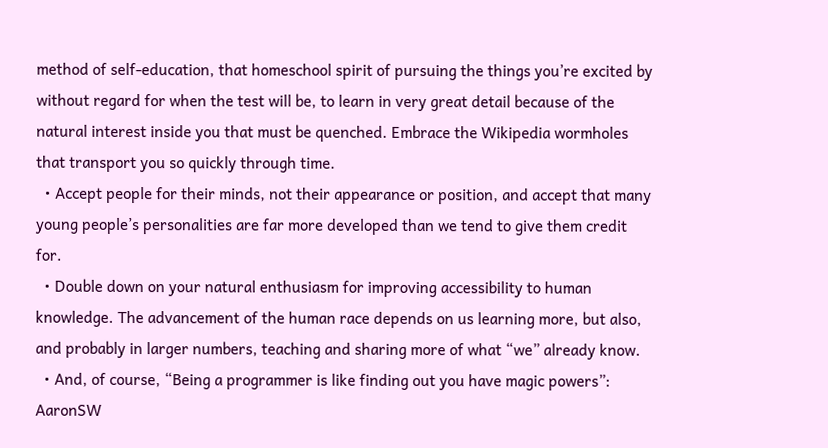method of self-education, that homeschool spirit of pursuing the things you’re excited by without regard for when the test will be, to learn in very great detail because of the natural interest inside you that must be quenched. Embrace the Wikipedia wormholes that transport you so quickly through time.
  • Accept people for their minds, not their appearance or position, and accept that many young people’s personalities are far more developed than we tend to give them credit for.
  • Double down on your natural enthusiasm for improving accessibility to human knowledge. The advancement of the human race depends on us learning more, but also, and probably in larger numbers, teaching and sharing more of what “we” already know.
  • And, of course, “Being a programmer is like finding out you have magic powers”:
AaronSW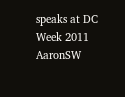speaks at DC Week 2011
AaronSW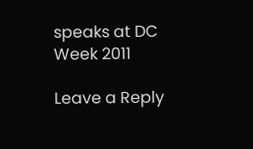speaks at DC Week 2011

Leave a Reply